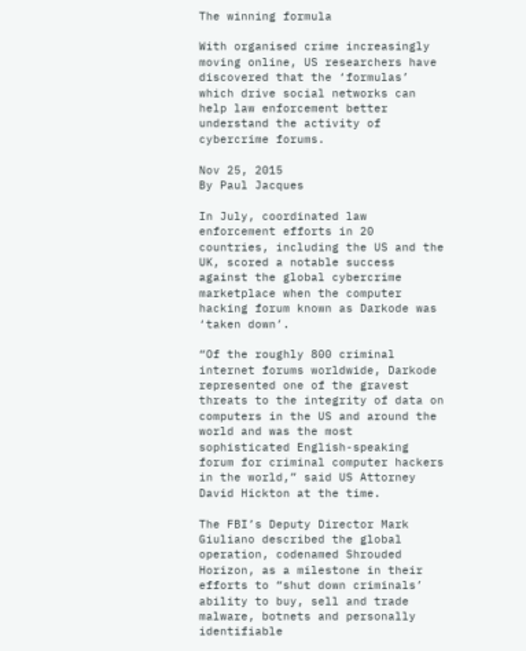The winning formula

With organised crime increasingly moving online, US researchers have discovered that the ‘formulas’ which drive social networks can help law enforcement better understand the activity of cybercrime forums.

Nov 25, 2015
By Paul Jacques

In July, coordinated law enforcement efforts in 20 countries, including the US and the UK, scored a notable success against the global cybercrime marketplace when the computer hacking forum known as Darkode was ‘taken down’.

“Of the roughly 800 criminal internet forums worldwide, Darkode represented one of the gravest threats to the integrity of data on computers in the US and around the world and was the most sophisticated English-speaking forum for criminal computer hackers in the world,” said US Attorney David Hickton at the time.

The FBI’s Deputy Director Mark Giuliano described the global operation, codenamed Shrouded Horizon, as a milestone in their efforts to “shut down criminals’ ability to buy, sell and trade malware, botnets and personally identifiable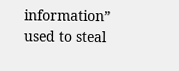information” used to steal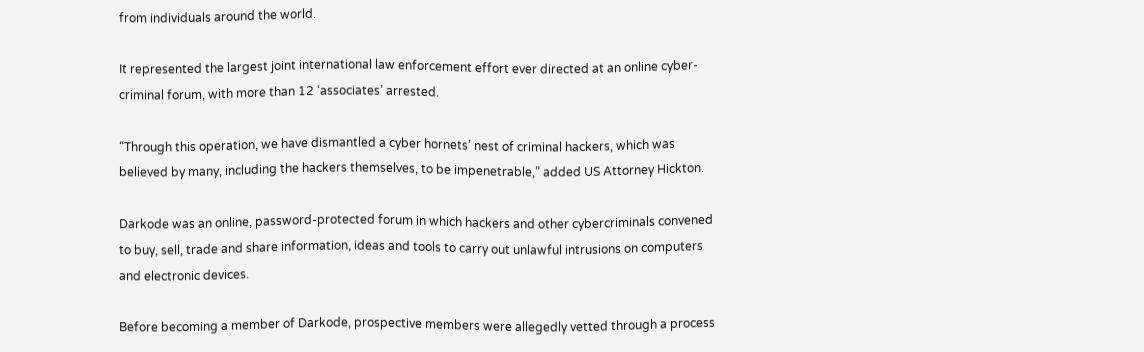from individuals around the world.

It represented the largest joint international law enforcement effort ever directed at an online cyber-criminal forum, with more than 12 ‘associates’ arrested.

“Through this operation, we have dismantled a cyber hornets’ nest of criminal hackers, which was believed by many, including the hackers themselves, to be impenetrable,” added US Attorney Hickton.

Darkode was an online, password-protected forum in which hackers and other cybercriminals convened to buy, sell, trade and share information, ideas and tools to carry out unlawful intrusions on computers and electronic devices.

Before becoming a member of Darkode, prospective members were allegedly vetted through a process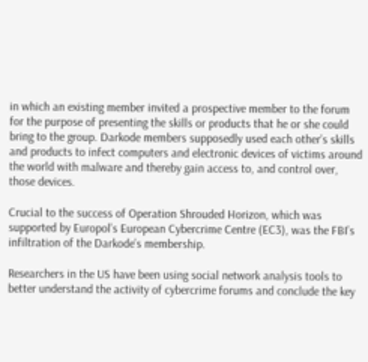in which an existing member invited a prospective member to the forum for the purpose of presenting the skills or products that he or she could bring to the group. Darkode members supposedly used each other’s skills and products to infect computers and electronic devices of victims around the world with malware and thereby gain access to, and control over, those devices.

Crucial to the success of Operation Shrouded Horizon, which was supported by Europol’s European Cybercrime Centre (EC3), was the FBI’s infiltration of the Darkode’s membership.

Researchers in the US have been using social network analysis tools to better understand the activity of cybercrime forums and conclude the key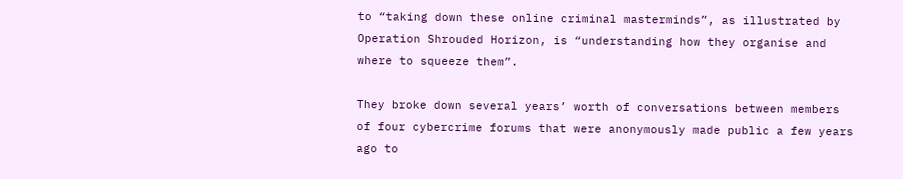to “taking down these online criminal masterminds”, as illustrated by Operation Shrouded Horizon, is “understanding how they organise and where to squeeze them”.

They broke down several years’ worth of conversations between members of four cybercrime forums that were anonymously made public a few years ago to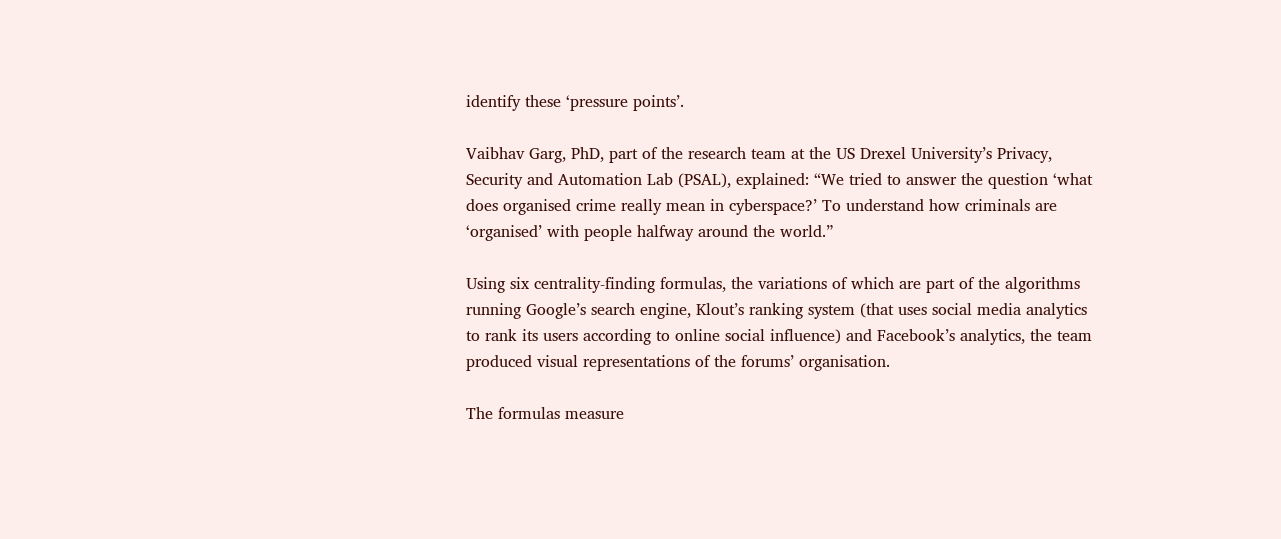identify these ‘pressure points’.

Vaibhav Garg, PhD, part of the research team at the US Drexel University’s Privacy, Security and Automation Lab (PSAL), explained: “We tried to answer the question ‘what does organised crime really mean in cyberspace?’ To understand how criminals are ‘organised’ with people halfway around the world.”

Using six centrality-finding formulas, the variations of which are part of the algorithms running Google’s search engine, Klout’s ranking system (that uses social media analytics to rank its users according to online social influence) and Facebook’s analytics, the team produced visual representations of the forums’ organisation.

The formulas measure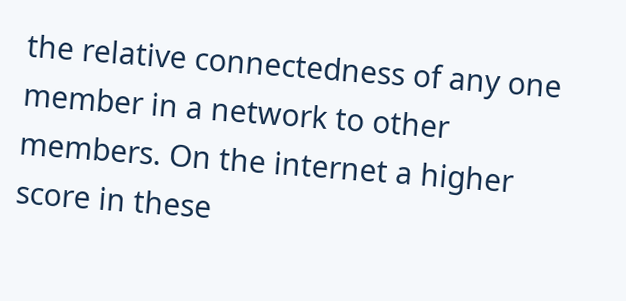the relative connectedness of any one member in a network to other members. On the internet a higher score in these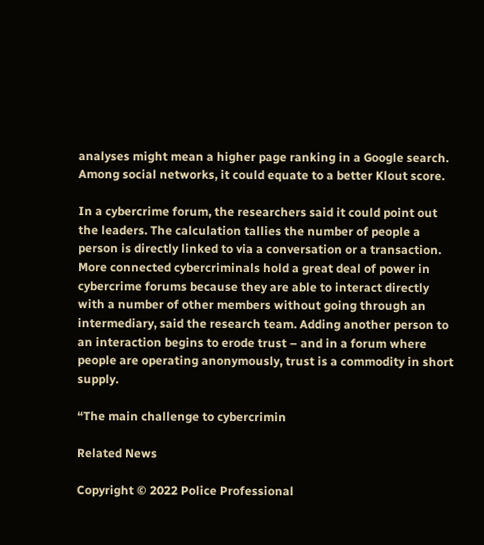analyses might mean a higher page ranking in a Google search. Among social networks, it could equate to a better Klout score.

In a cybercrime forum, the researchers said it could point out the leaders. The calculation tallies the number of people a person is directly linked to via a conversation or a transaction. More connected cybercriminals hold a great deal of power in cybercrime forums because they are able to interact directly with a number of other members without going through an intermediary, said the research team. Adding another person to an interaction begins to erode trust – and in a forum where people are operating anonymously, trust is a commodity in short supply.

“The main challenge to cybercrimin

Related News

Copyright © 2022 Police Professional